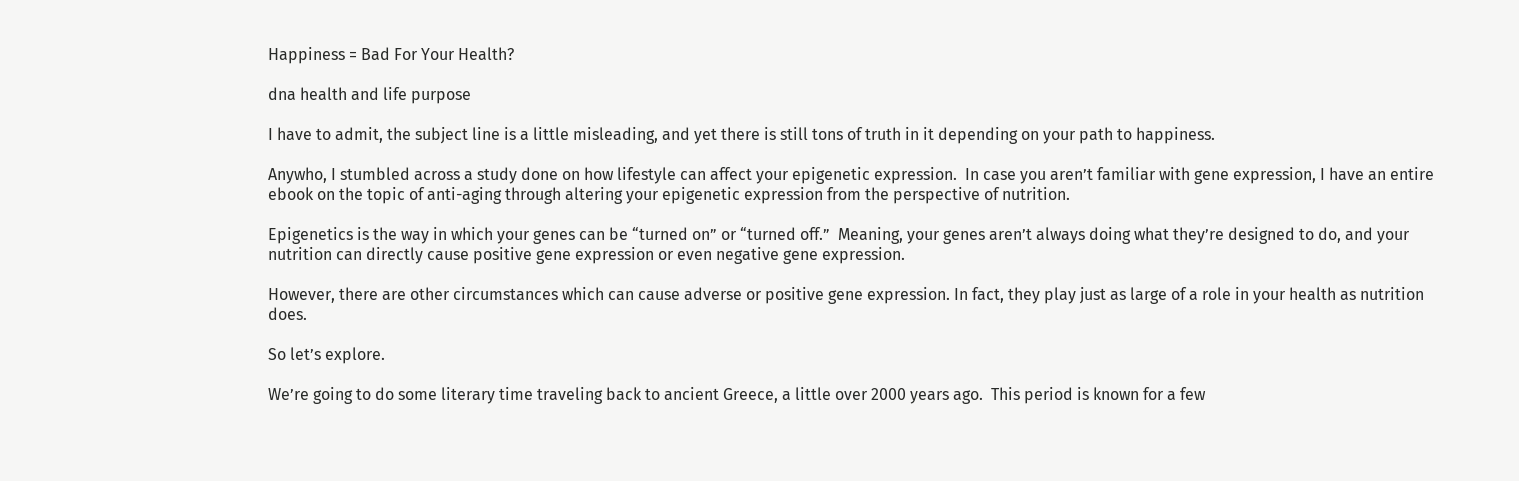Happiness = Bad For Your Health?

dna health and life purpose

I have to admit, the subject line is a little misleading, and yet there is still tons of truth in it depending on your path to happiness.

Anywho, I stumbled across a study done on how lifestyle can affect your epigenetic expression.  In case you aren’t familiar with gene expression, I have an entire ebook on the topic of anti-aging through altering your epigenetic expression from the perspective of nutrition.

Epigenetics is the way in which your genes can be “turned on” or “turned off.”  Meaning, your genes aren’t always doing what they’re designed to do, and your nutrition can directly cause positive gene expression or even negative gene expression.

However, there are other circumstances which can cause adverse or positive gene expression. In fact, they play just as large of a role in your health as nutrition does.

So let’s explore.

We’re going to do some literary time traveling back to ancient Greece, a little over 2000 years ago.  This period is known for a few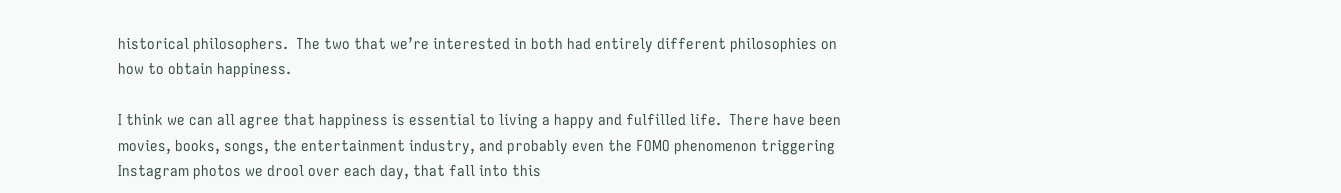historical philosophers.  The two that we’re interested in both had entirely different philosophies on how to obtain happiness.

I think we can all agree that happiness is essential to living a happy and fulfilled life.  There have been movies, books, songs, the entertainment industry, and probably even the FOMO phenomenon triggering Instagram photos we drool over each day, that fall into this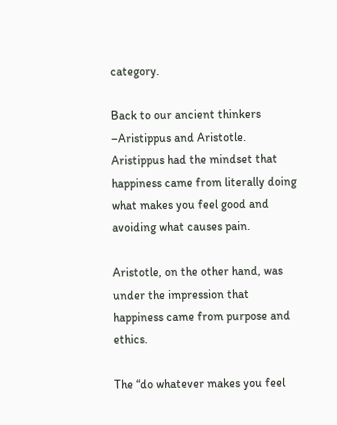category.

Back to our ancient thinkers –Aristippus and Aristotle.  Aristippus had the mindset that happiness came from literally doing what makes you feel good and avoiding what causes pain.

Aristotle, on the other hand, was under the impression that happiness came from purpose and ethics.

The “do whatever makes you feel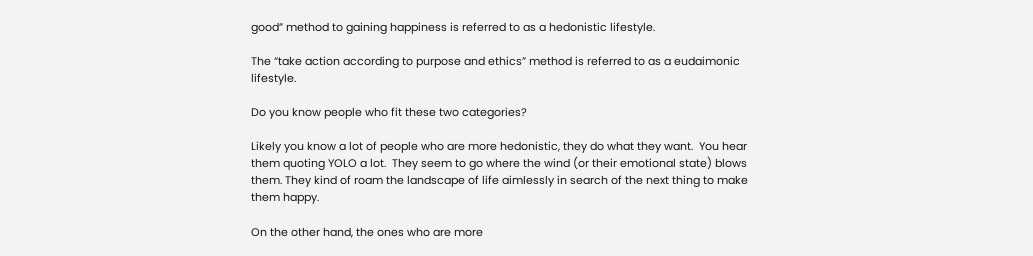good” method to gaining happiness is referred to as a hedonistic lifestyle.

The “take action according to purpose and ethics” method is referred to as a eudaimonic lifestyle.

Do you know people who fit these two categories?

Likely you know a lot of people who are more hedonistic, they do what they want.  You hear them quoting YOLO a lot.  They seem to go where the wind (or their emotional state) blows them. They kind of roam the landscape of life aimlessly in search of the next thing to make them happy.

On the other hand, the ones who are more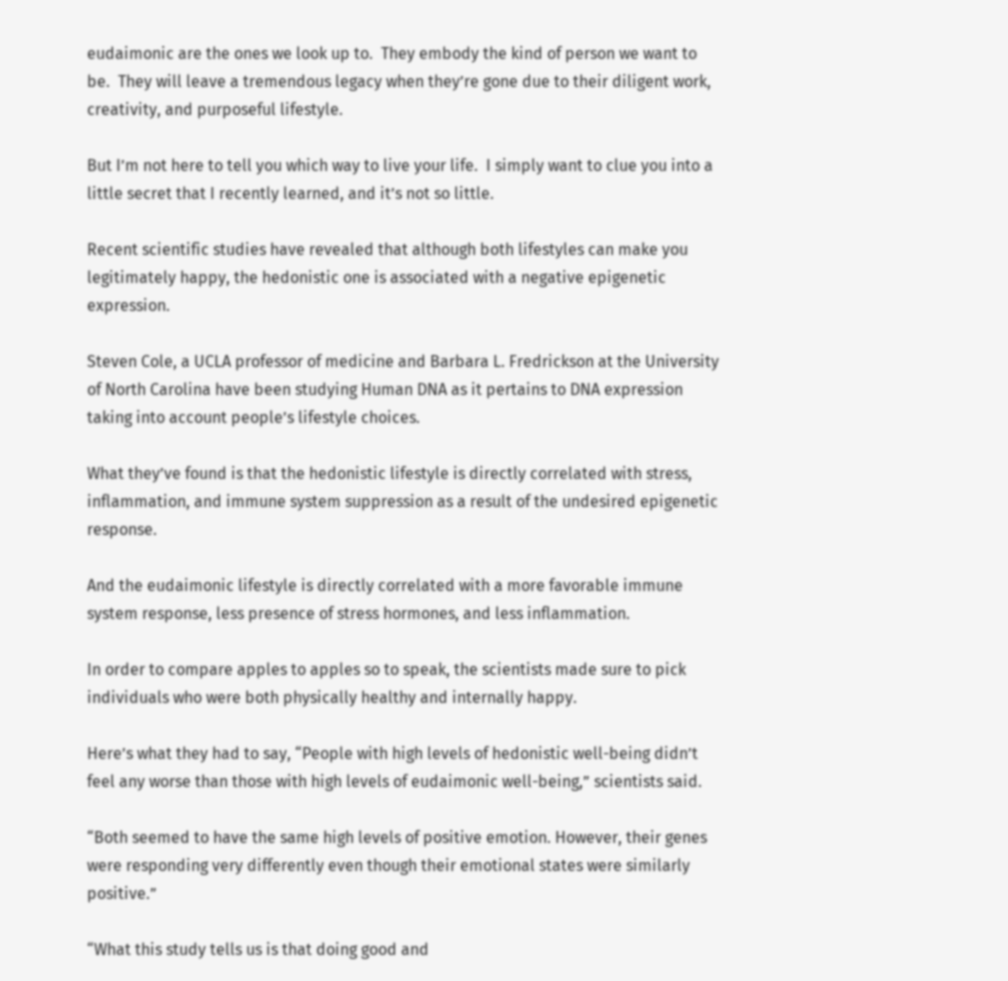eudaimonic are the ones we look up to.  They embody the kind of person we want to be.  They will leave a tremendous legacy when they’re gone due to their diligent work, creativity, and purposeful lifestyle.

But I’m not here to tell you which way to live your life.  I simply want to clue you into a little secret that I recently learned, and it’s not so little.

Recent scientific studies have revealed that although both lifestyles can make you legitimately happy, the hedonistic one is associated with a negative epigenetic expression.

Steven Cole, a UCLA professor of medicine and Barbara L. Fredrickson at the University of North Carolina have been studying Human DNA as it pertains to DNA expression taking into account people’s lifestyle choices.

What they’ve found is that the hedonistic lifestyle is directly correlated with stress, inflammation, and immune system suppression as a result of the undesired epigenetic response.

And the eudaimonic lifestyle is directly correlated with a more favorable immune system response, less presence of stress hormones, and less inflammation.

In order to compare apples to apples so to speak, the scientists made sure to pick individuals who were both physically healthy and internally happy.

Here’s what they had to say, “People with high levels of hedonistic well-being didn’t feel any worse than those with high levels of eudaimonic well-being,” scientists said.

“Both seemed to have the same high levels of positive emotion. However, their genes were responding very differently even though their emotional states were similarly positive.”

“What this study tells us is that doing good and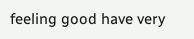feeling good have very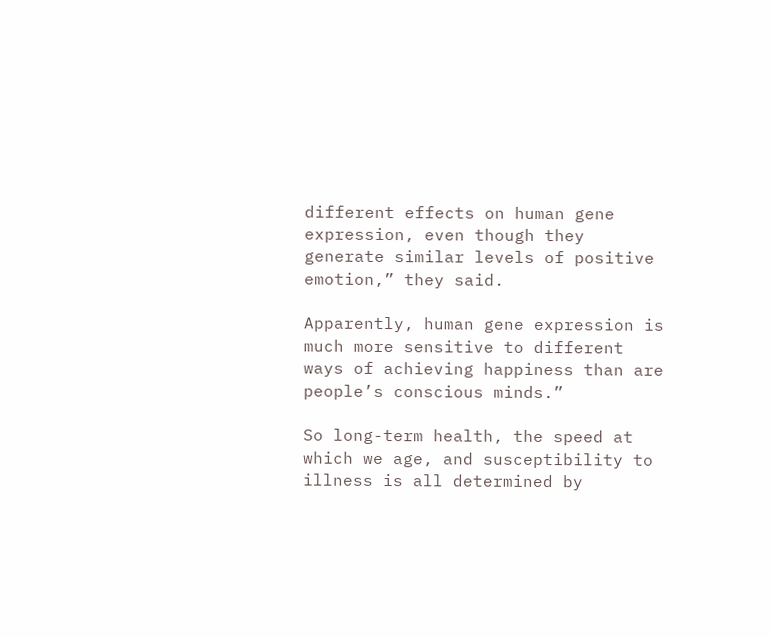different effects on human gene expression, even though they generate similar levels of positive emotion,” they said.

Apparently, human gene expression is much more sensitive to different ways of achieving happiness than are people’s conscious minds.”

So long-term health, the speed at which we age, and susceptibility to illness is all determined by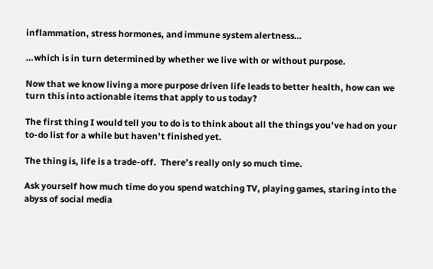inflammation, stress hormones, and immune system alertness…

…which is in turn determined by whether we live with or without purpose.

Now that we know living a more purpose driven life leads to better health, how can we turn this into actionable items that apply to us today?

The first thing I would tell you to do is to think about all the things you’ve had on your to-do list for a while but haven’t finished yet.

The thing is, life is a trade-off.  There’s really only so much time.

Ask yourself how much time do you spend watching TV, playing games, staring into the abyss of social media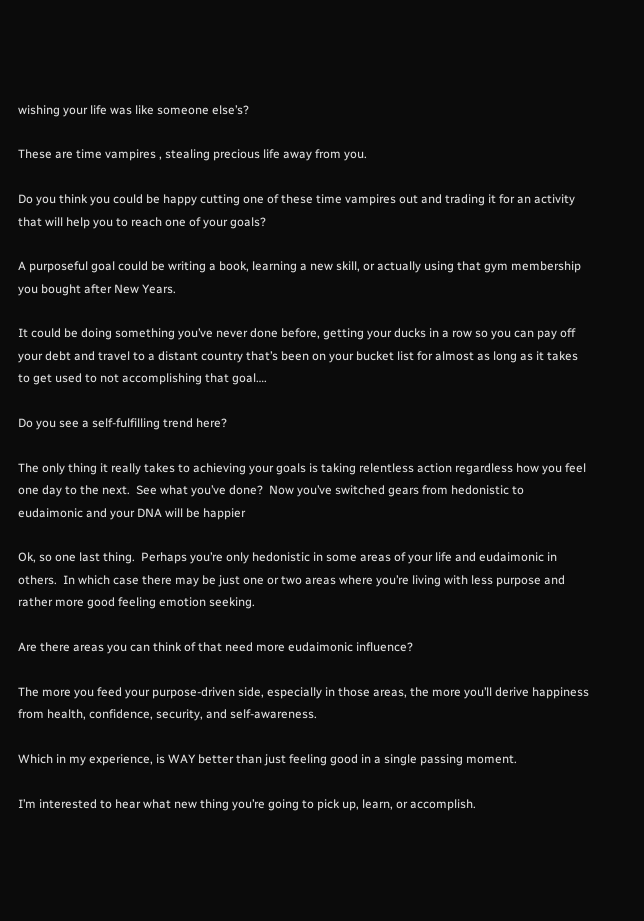wishing your life was like someone else’s?

These are time vampires , stealing precious life away from you.

Do you think you could be happy cutting one of these time vampires out and trading it for an activity that will help you to reach one of your goals?

A purposeful goal could be writing a book, learning a new skill, or actually using that gym membership you bought after New Years.

It could be doing something you’ve never done before, getting your ducks in a row so you can pay off your debt and travel to a distant country that’s been on your bucket list for almost as long as it takes to get used to not accomplishing that goal….

Do you see a self-fulfilling trend here?

The only thing it really takes to achieving your goals is taking relentless action regardless how you feel one day to the next.  See what you’ve done?  Now you’ve switched gears from hedonistic to eudaimonic and your DNA will be happier

Ok, so one last thing.  Perhaps you’re only hedonistic in some areas of your life and eudaimonic in others.  In which case there may be just one or two areas where you’re living with less purpose and rather more good feeling emotion seeking.

Are there areas you can think of that need more eudaimonic influence?

The more you feed your purpose-driven side, especially in those areas, the more you’ll derive happiness from health, confidence, security, and self-awareness.

Which in my experience, is WAY better than just feeling good in a single passing moment.

I’m interested to hear what new thing you’re going to pick up, learn, or accomplish.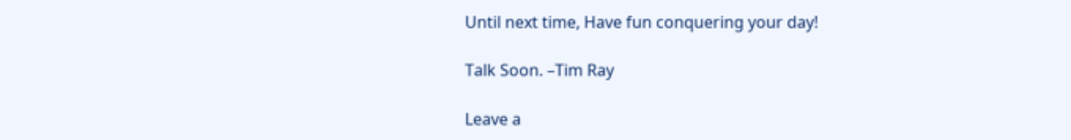Until next time, Have fun conquering your day!

Talk Soon. –Tim Ray

Leave a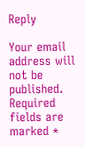Reply

Your email address will not be published. Required fields are marked *